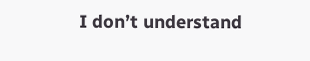I don’t understand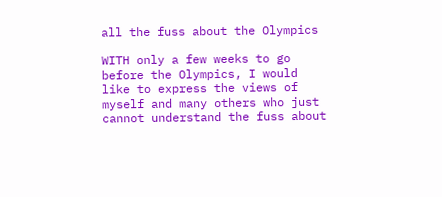all the fuss about the Olympics

WITH only a few weeks to go before the Olympics, I would like to express the views of myself and many others who just cannot understand the fuss about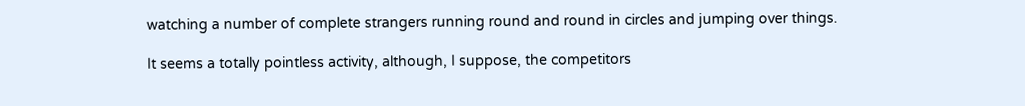watching a number of complete strangers running round and round in circles and jumping over things.

It seems a totally pointless activity, although, I suppose, the competitors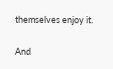themselves enjoy it.

And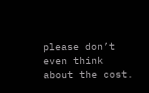please don’t even think about the cost.